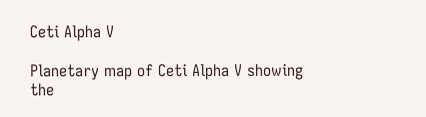Ceti Alpha V

Planetary map of Ceti Alpha V showing the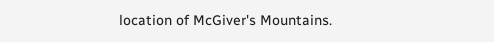location of McGiver's Mountains.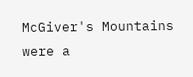McGiver's Mountains were a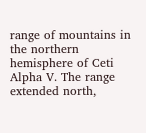range of mountains in the northern hemisphere of Ceti Alpha V. The range extended north,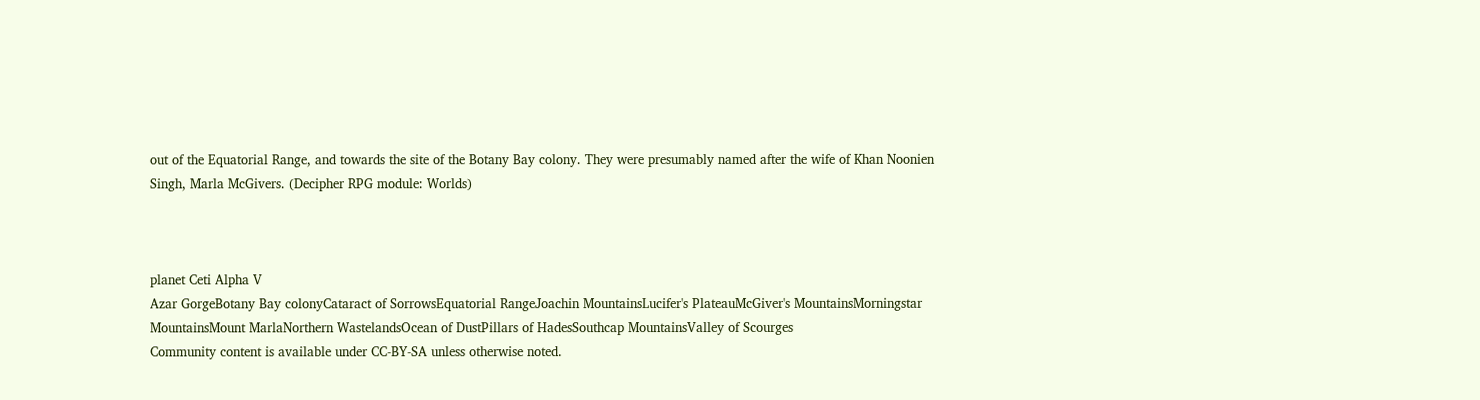out of the Equatorial Range, and towards the site of the Botany Bay colony. They were presumably named after the wife of Khan Noonien Singh, Marla McGivers. (Decipher RPG module: Worlds)



planet Ceti Alpha V
Azar GorgeBotany Bay colonyCataract of SorrowsEquatorial RangeJoachin MountainsLucifer's PlateauMcGiver's MountainsMorningstar MountainsMount MarlaNorthern WastelandsOcean of DustPillars of HadesSouthcap MountainsValley of Scourges
Community content is available under CC-BY-SA unless otherwise noted.